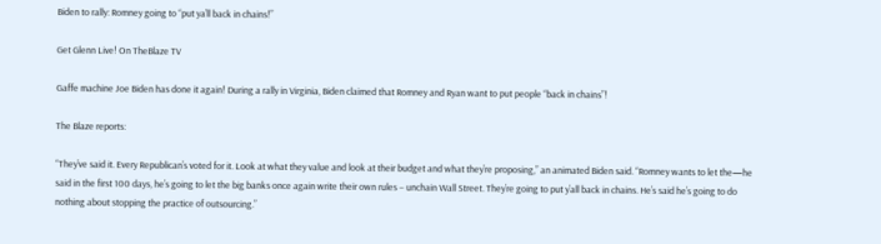Biden to rally: Romney going to “put ya’ll back in chains!”

Get Glenn Live! On TheBlaze TV

Gaffe machine Joe Biden has done it again! During a rally in Virginia, Biden claimed that Romney and Ryan want to put people “back in chains”!

The Blaze reports:

“They’ve said it. Every Republican’s voted for it. Look at what they value and look at their budget and what they’re proposing,” an animated Biden said. “Romney wants to let the—he said in the first 100 days, he’s going to let the big banks once again write their own rules – unchain Wall Street. They’re going to put y’all back in chains. He’s said he’s going to do nothing about stopping the practice of outsourcing.”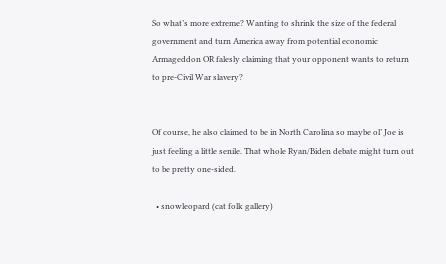So what’s more extreme? Wanting to shrink the size of the federal government and turn America away from potential economic Armageddon OR falesly claiming that your opponent wants to return to pre-Civil War slavery?


Of course, he also claimed to be in North Carolina so maybe ol’ Joe is just feeling a little senile. That whole Ryan/Biden debate might turn out to be pretty one-sided.

  • snowleopard (cat folk gallery)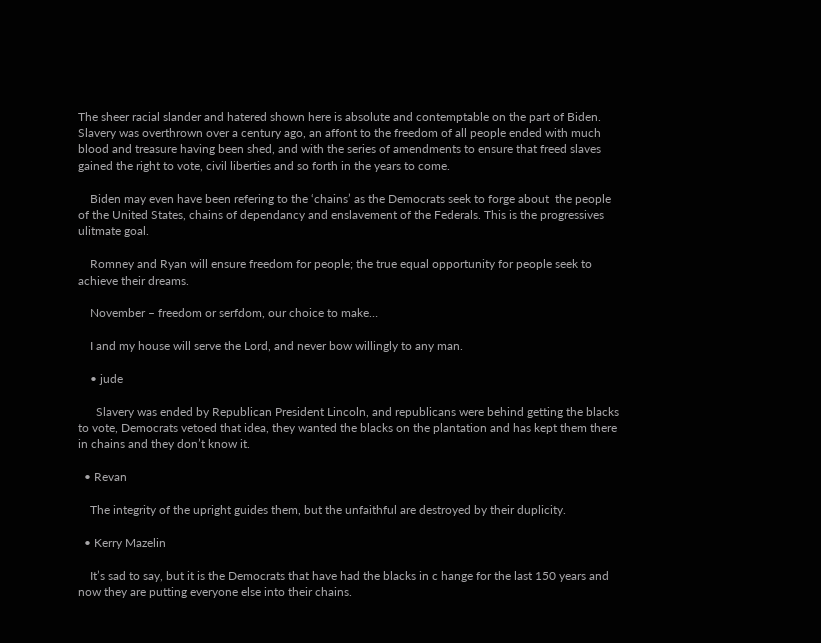The sheer racial slander and hatered shown here is absolute and contemptable on the part of Biden. Slavery was overthrown over a century ago, an affont to the freedom of all people ended with much blood and treasure having been shed, and with the series of amendments to ensure that freed slaves gained the right to vote, civil liberties and so forth in the years to come.

    Biden may even have been refering to the ‘chains’ as the Democrats seek to forge about  the people of the United States, chains of dependancy and enslavement of the Federals. This is the progressives ulitmate goal.

    Romney and Ryan will ensure freedom for people; the true equal opportunity for people seek to achieve their dreams.

    November – freedom or serfdom, our choice to make…

    I and my house will serve the Lord, and never bow willingly to any man.

    • jude

      Slavery was ended by Republican President Lincoln, and republicans were behind getting the blacks to vote, Democrats vetoed that idea, they wanted the blacks on the plantation and has kept them there in chains and they don’t know it.

  • Revan

    The integrity of the upright guides them, but the unfaithful are destroyed by their duplicity.

  • Kerry Mazelin

    It’s sad to say, but it is the Democrats that have had the blacks in c hange for the last 150 years and now they are putting everyone else into their chains.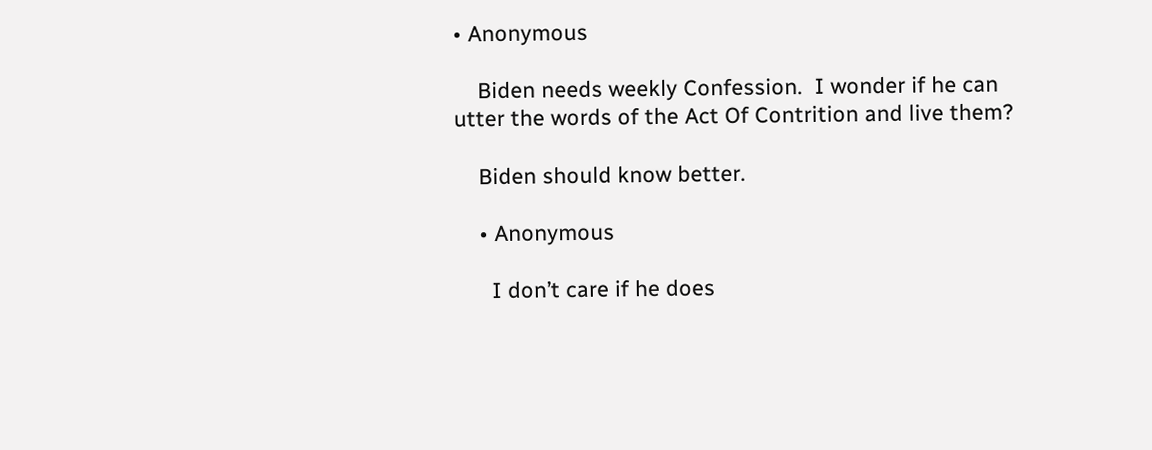• Anonymous

    Biden needs weekly Confession.  I wonder if he can utter the words of the Act Of Contrition and live them?

    Biden should know better.

    • Anonymous

      I don’t care if he does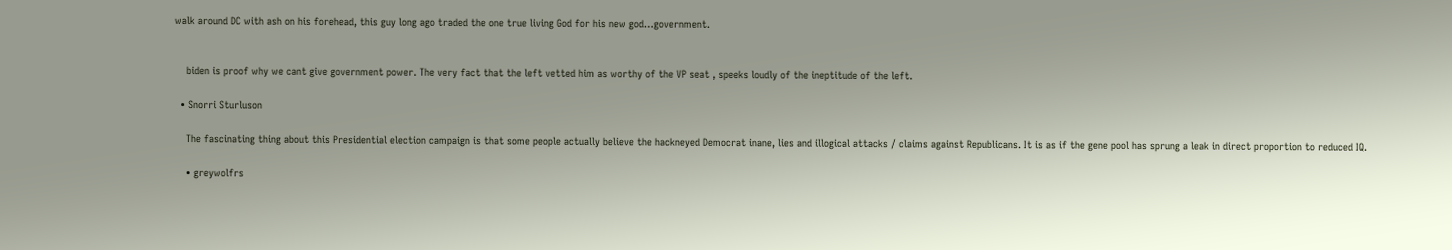walk around DC with ash on his forehead, this guy long ago traded the one true living God for his new god…government.


    biden is proof why we cant give government power. The very fact that the left vetted him as worthy of the VP seat , speeks loudly of the ineptitude of the left.

  • Snorri Sturluson

    The fascinating thing about this Presidential election campaign is that some people actually believe the hackneyed Democrat inane, lies and illogical attacks / claims against Republicans. It is as if the gene pool has sprung a leak in direct proportion to reduced IQ.

    • greywolfrs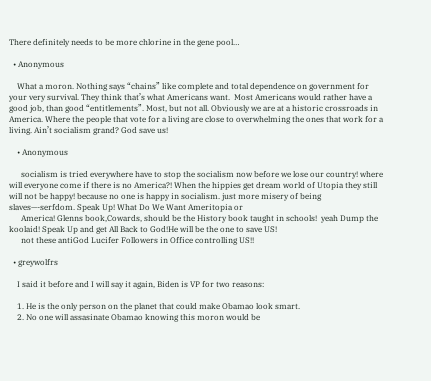There definitely needs to be more chlorine in the gene pool…

  • Anonymous

    What a moron. Nothing says “chains” like complete and total dependence on government for your very survival. They think that’s what Americans want.  Most Americans would rather have a good job, than good “entitlements”. Most, but not all. Obviously we are at a historic crossroads in America. Where the people that vote for a living are close to overwhelming the ones that work for a living. Ain’t socialism grand? God save us!

    • Anonymous

      socialism is tried everywhere have to stop the socialism now before we lose our country! where will everyone come if there is no America?! When the hippies get dream world of Utopia they still will not be happy! because no one is happy in socialism. just more misery of being slaves—-serfdom. Speak Up! What Do We Want Ameritopia or
      America! Glenns book,Cowards, should be the History book taught in schools!  yeah Dump the koolaid! Speak Up and get All Back to God!He will be the one to save US!
      not these antiGod Lucifer Followers in Office controlling US!!

  • greywolfrs

    I said it before and I will say it again, Biden is VP for two reasons:

    1. He is the only person on the planet that could make Obamao look smart.
    2. No one will assasinate Obamao knowing this moron would be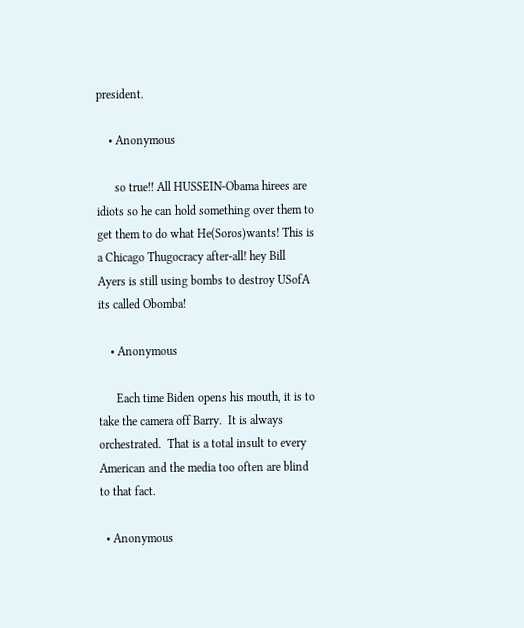president.

    • Anonymous

      so true!! All HUSSEIN-Obama hirees are idiots so he can hold something over them to get them to do what He(Soros)wants! This is a Chicago Thugocracy after-all! hey Bill Ayers is still using bombs to destroy USofA its called Obomba!

    • Anonymous

      Each time Biden opens his mouth, it is to take the camera off Barry.  It is always orchestrated.  That is a total insult to every American and the media too often are blind to that fact.

  • Anonymous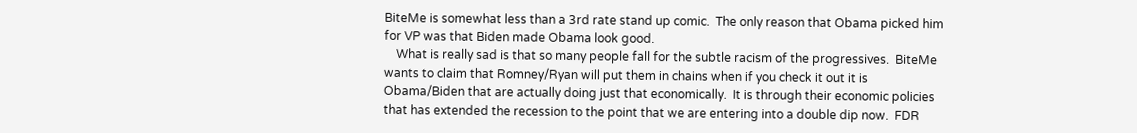BiteMe is somewhat less than a 3rd rate stand up comic.  The only reason that Obama picked him for VP was that Biden made Obama look good.
    What is really sad is that so many people fall for the subtle racism of the progressives.  BiteMe wants to claim that Romney/Ryan will put them in chains when if you check it out it is Obama/Biden that are actually doing just that economically.  It is through their economic policies that has extended the recession to the point that we are entering into a double dip now.  FDR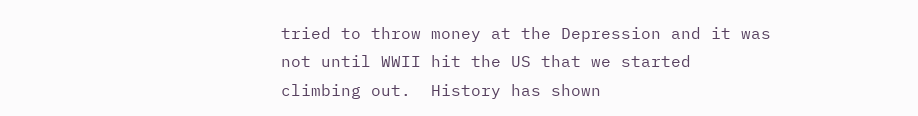tried to throw money at the Depression and it was not until WWII hit the US that we started climbing out.  History has shown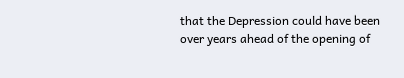that the Depression could have been over years ahead of the opening of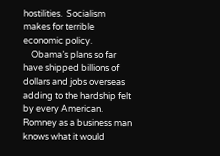hostilities.  Socialism makes for terrible economic policy.
    Obama’s plans so far have shipped billions of dollars and jobs overseas adding to the hardship felt by every American.  Romney as a business man knows what it would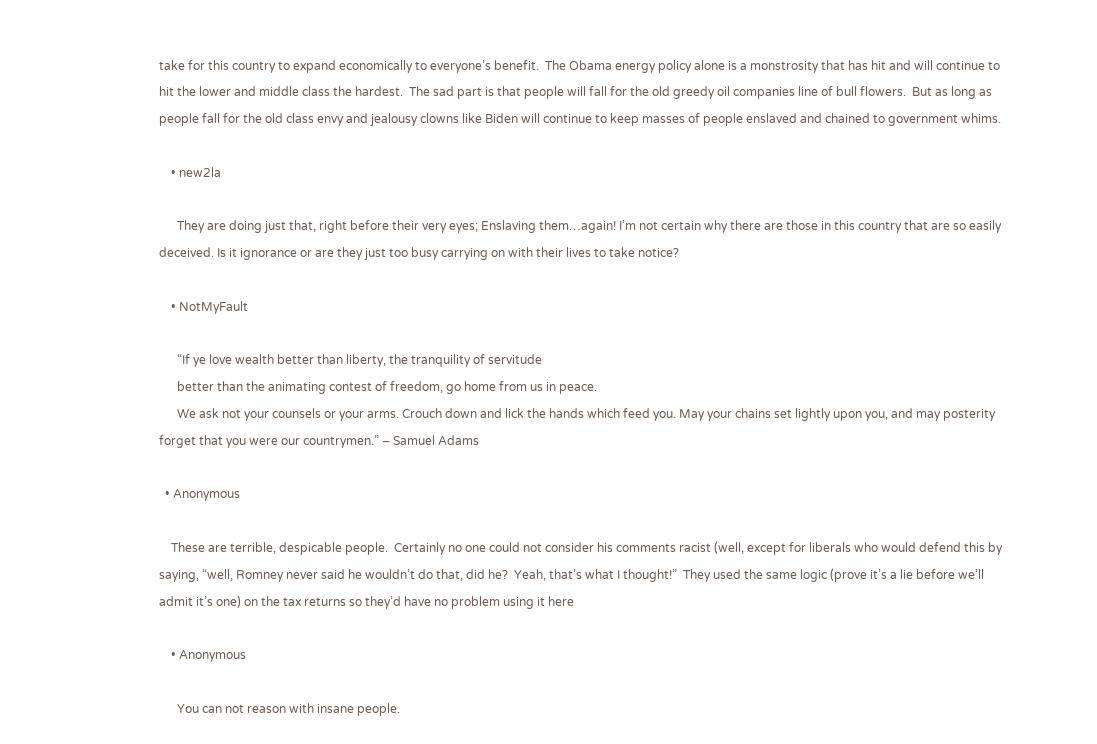take for this country to expand economically to everyone’s benefit.  The Obama energy policy alone is a monstrosity that has hit and will continue to hit the lower and middle class the hardest.  The sad part is that people will fall for the old greedy oil companies line of bull flowers.  But as long as people fall for the old class envy and jealousy clowns like Biden will continue to keep masses of people enslaved and chained to government whims.

    • new2la

      They are doing just that, right before their very eyes; Enslaving them…again! I’m not certain why there are those in this country that are so easily deceived. Is it ignorance or are they just too busy carrying on with their lives to take notice?

    • NotMyFault

      “If ye love wealth better than liberty, the tranquility of servitude
      better than the animating contest of freedom, go home from us in peace.
      We ask not your counsels or your arms. Crouch down and lick the hands which feed you. May your chains set lightly upon you, and may posterity forget that you were our countrymen.” – Samuel Adams

  • Anonymous

    These are terrible, despicable people.  Certainly no one could not consider his comments racist (well, except for liberals who would defend this by saying, “well, Romney never said he wouldn’t do that, did he?  Yeah, that’s what I thought!”  They used the same logic (prove it’s a lie before we’ll admit it’s one) on the tax returns so they’d have no problem using it here

    • Anonymous

      You can not reason with insane people.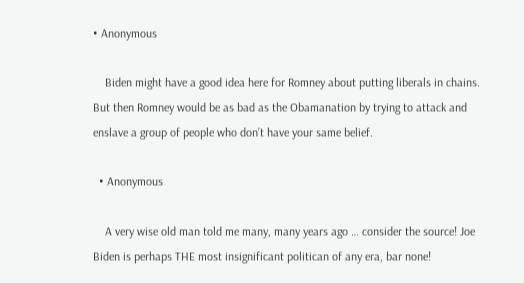• Anonymous

    Biden might have a good idea here for Romney about putting liberals in chains. But then Romney would be as bad as the Obamanation by trying to attack and enslave a group of people who don’t have your same belief.

  • Anonymous

    A very wise old man told me many, many years ago … consider the source! Joe Biden is perhaps THE most insignificant politican of any era, bar none!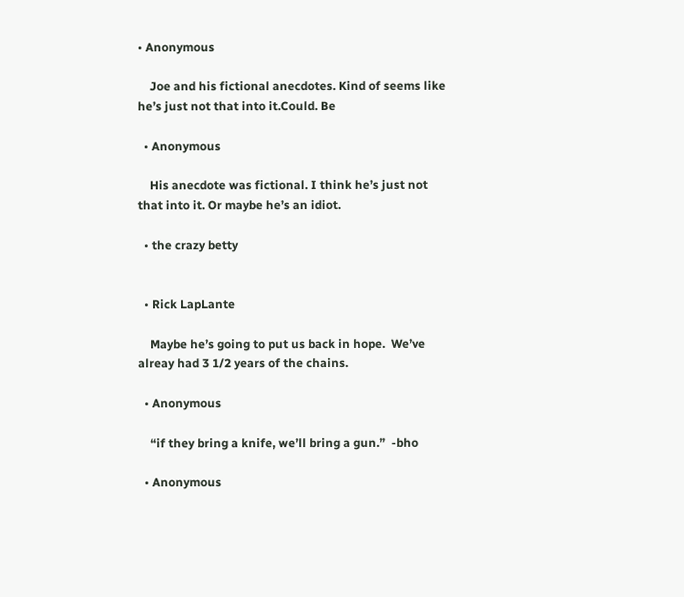• Anonymous

    Joe and his fictional anecdotes. Kind of seems like he’s just not that into it.Could. Be

  • Anonymous

    His anecdote was fictional. I think he’s just not that into it. Or maybe he’s an idiot.

  • the crazy betty


  • Rick LapLante

    Maybe he’s going to put us back in hope.  We’ve alreay had 3 1/2 years of the chains.

  • Anonymous

    “if they bring a knife, we’ll bring a gun.”  -bho

  • Anonymous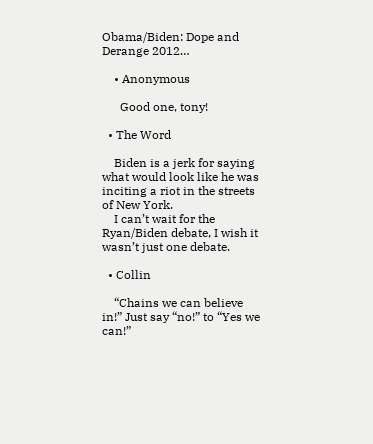Obama/Biden: Dope and Derange 2012…

    • Anonymous

      Good one, tony!

  • The Word

    Biden is a jerk for saying what would look like he was inciting a riot in the streets of New York.
    I can’t wait for the Ryan/Biden debate, I wish it wasn’t just one debate.

  • Collin

    “Chains we can believe in!” Just say “no!” to “Yes we can!”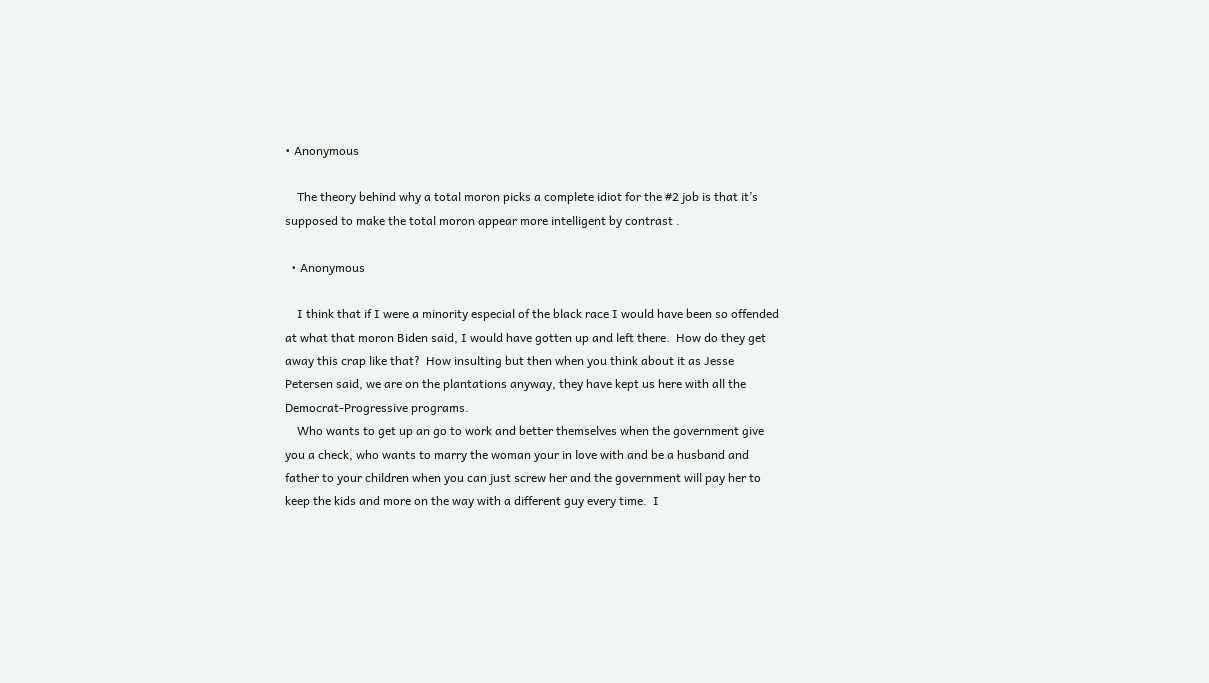• Anonymous

    The theory behind why a total moron picks a complete idiot for the #2 job is that it’s supposed to make the total moron appear more intelligent by contrast .

  • Anonymous

    I think that if I were a minority especial of the black race I would have been so offended at what that moron Biden said, I would have gotten up and left there.  How do they get away this crap like that?  How insulting but then when you think about it as Jesse Petersen said, we are on the plantations anyway, they have kept us here with all the Democrat-Progressive programs.
    Who wants to get up an go to work and better themselves when the government give you a check, who wants to marry the woman your in love with and be a husband and father to your children when you can just screw her and the government will pay her to keep the kids and more on the way with a different guy every time.  I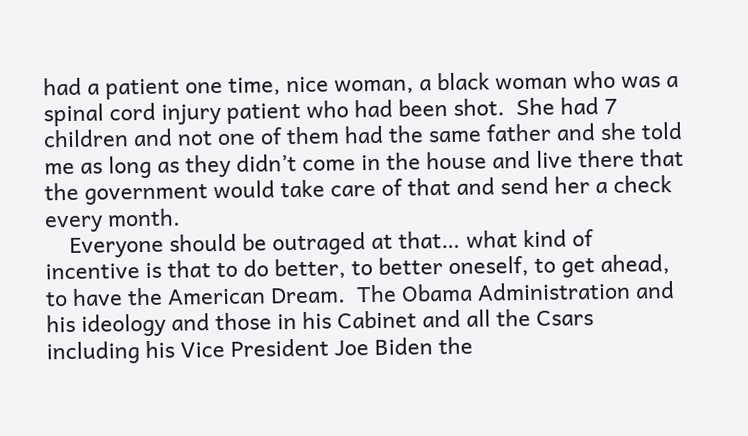had a patient one time, nice woman, a black woman who was a spinal cord injury patient who had been shot.  She had 7 children and not one of them had the same father and she told me as long as they didn’t come in the house and live there that the government would take care of that and send her a check every month.
    Everyone should be outraged at that… what kind of incentive is that to do better, to better oneself, to get ahead, to have the American Dream.  The Obama Administration and his ideology and those in his Cabinet and all the Csars including his Vice President Joe Biden the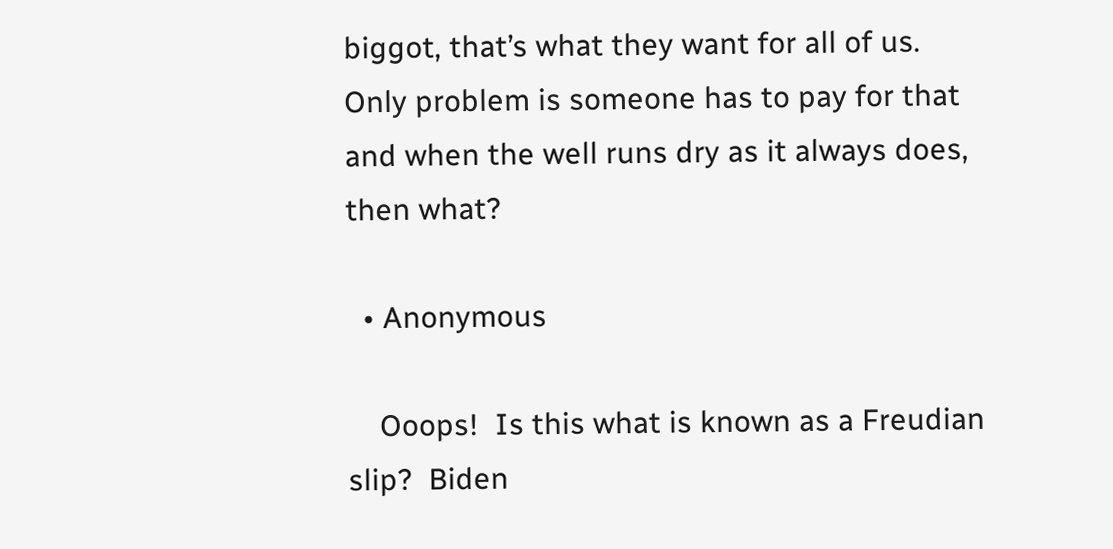biggot, that’s what they want for all of us.  Only problem is someone has to pay for that and when the well runs dry as it always does, then what?

  • Anonymous

    Ooops!  Is this what is known as a Freudian slip?  Biden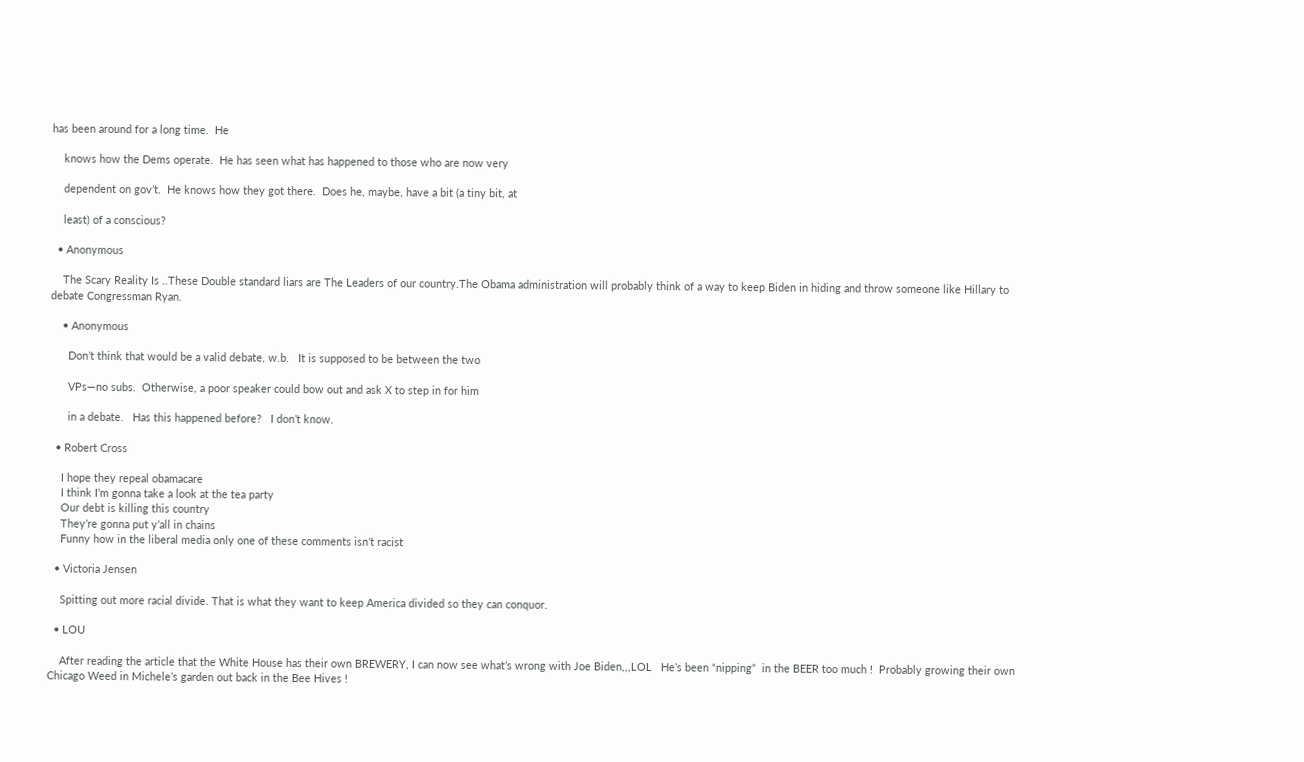has been around for a long time.  He

    knows how the Dems operate.  He has seen what has happened to those who are now very

    dependent on gov’t.  He knows how they got there.  Does he, maybe, have a bit (a tiny bit, at

    least) of a conscious?

  • Anonymous

    The Scary Reality Is ..These Double standard liars are The Leaders of our country.The Obama administration will probably think of a way to keep Biden in hiding and throw someone like Hillary to debate Congressman Ryan.

    • Anonymous

      Don’t think that would be a valid debate, w.b.   It is supposed to be between the two

      VPs—no subs.  Otherwise, a poor speaker could bow out and ask X to step in for him

      in a debate.   Has this happened before?   I don’t know.

  • Robert Cross

    I hope they repeal obamacare
    I think I’m gonna take a look at the tea party
    Our debt is killing this country
    They’re gonna put y’all in chains
    Funny how in the liberal media only one of these comments isn’t racist

  • Victoria Jensen

    Spitting out more racial divide. That is what they want to keep America divided so they can conquor.

  • LOU

    After reading the article that the White House has their own BREWERY, I can now see what’s wrong with Joe Biden,,,LOL   He’s been “nipping”  in the BEER too much !  Probably growing their own Chicago Weed in Michele’s garden out back in the Bee Hives !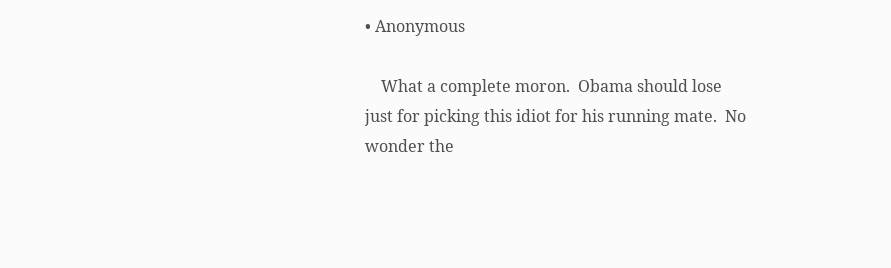• Anonymous

    What a complete moron.  Obama should lose just for picking this idiot for his running mate.  No wonder the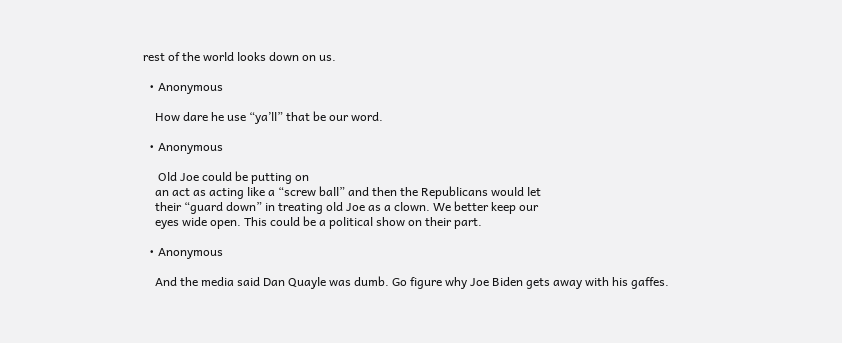rest of the world looks down on us.

  • Anonymous

    How dare he use “ya’ll” that be our word.

  • Anonymous

     Old Joe could be putting on
    an act as acting like a “screw ball” and then the Republicans would let
    their “guard down” in treating old Joe as a clown. We better keep our
    eyes wide open. This could be a political show on their part.

  • Anonymous

    And the media said Dan Quayle was dumb. Go figure why Joe Biden gets away with his gaffes.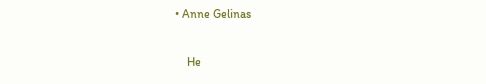• Anne Gelinas

    He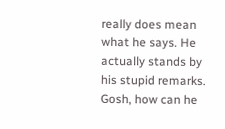really does mean what he says. He actually stands by his stupid remarks. Gosh, how can he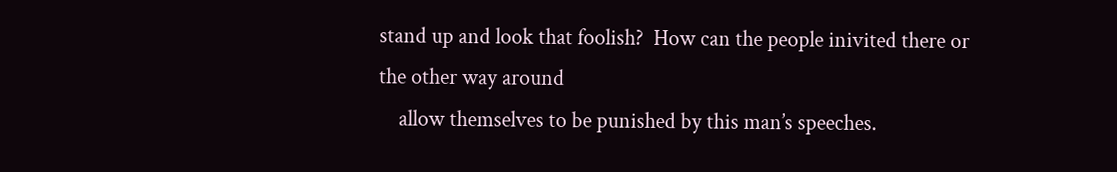stand up and look that foolish?  How can the people inivited there or the other way around
    allow themselves to be punished by this man’s speeches.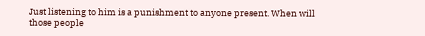Just listening to him is a punishment to anyone present. When will those people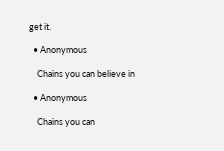get it.

  • Anonymous

    Chains you can believe in

  • Anonymous

    Chains you can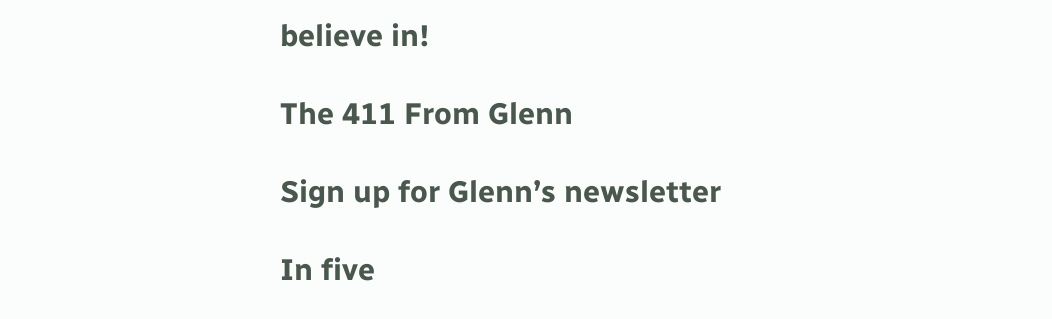believe in!

The 411 From Glenn

Sign up for Glenn’s newsletter

In five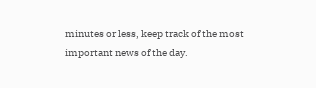minutes or less, keep track of the most important news of the day.